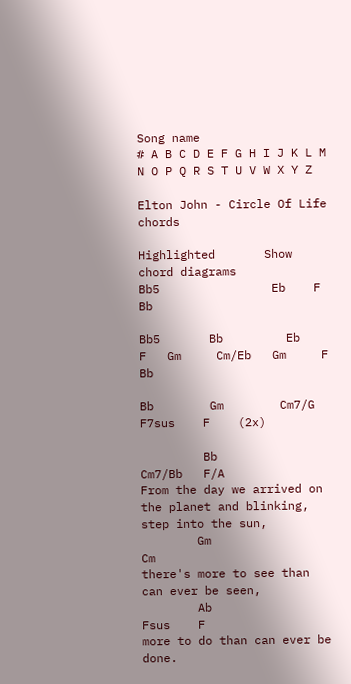Song name
# A B C D E F G H I J K L M N O P Q R S T U V W X Y Z

Elton John - Circle Of Life chords

Highlighted       Show chord diagrams
Bb5                Eb    F    Bb

Bb5       Bb         Eb    F   Gm     Cm/Eb   Gm     F   Bb

Bb        Gm        Cm7/G        F7sus    F    (2x)

         Bb                      Cm7/Bb   F/A
From the day we arrived on the planet and blinking,
step into the sun,
        Gm                   Cm
there's more to see than can ever be seen,
        Ab                  Fsus    F
more to do than can ever be done.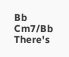Bb                    Cm7/Bb
There's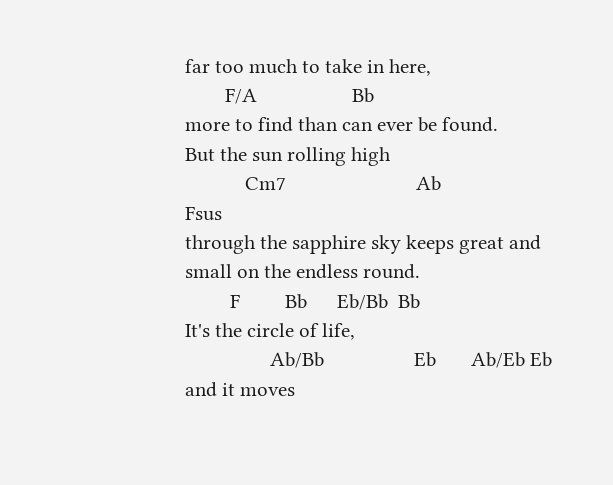far too much to take in here,
        F/A                   Bb
more to find than can ever be found.
But the sun rolling high
            Cm7                          Ab                     Fsus
through the sapphire sky keeps great and small on the endless round.
         F         Bb      Eb/Bb  Bb
It's the circle of life,
                 Ab/Bb                  Eb       Ab/Eb Eb
and it moves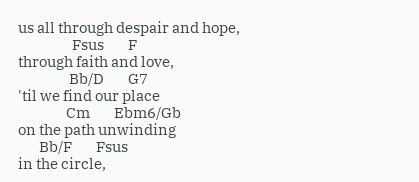us all through despair and hope,
                  Fsus        F
through faith and love,
                 Bb/D        G7
'til we find our place
                Cm        Ebm6/Gb
on the path unwinding
       Bb/F        Fsus
in the circle,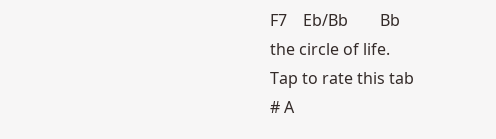F7    Eb/Bb        Bb
the circle of life.
Tap to rate this tab
# A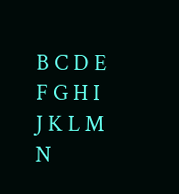B C D E F G H I J K L M N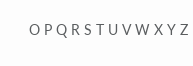O P Q R S T U V W X Y Z